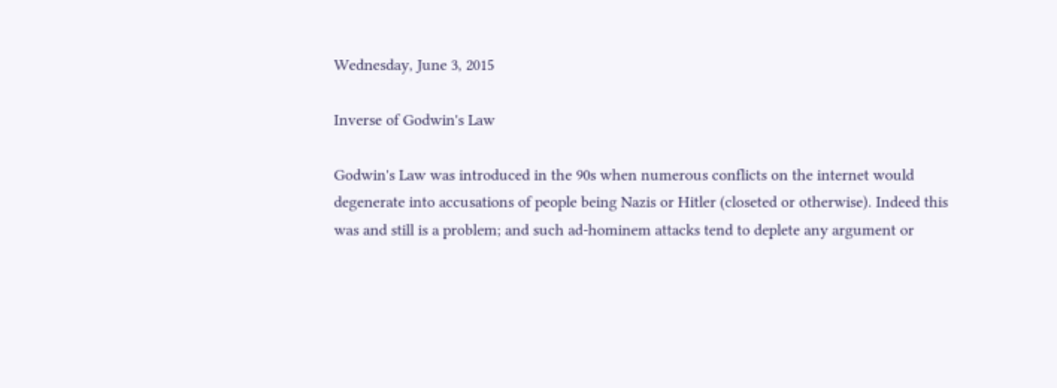Wednesday, June 3, 2015

Inverse of Godwin's Law

Godwin's Law was introduced in the 90s when numerous conflicts on the internet would degenerate into accusations of people being Nazis or Hitler (closeted or otherwise). Indeed this was and still is a problem; and such ad-hominem attacks tend to deplete any argument or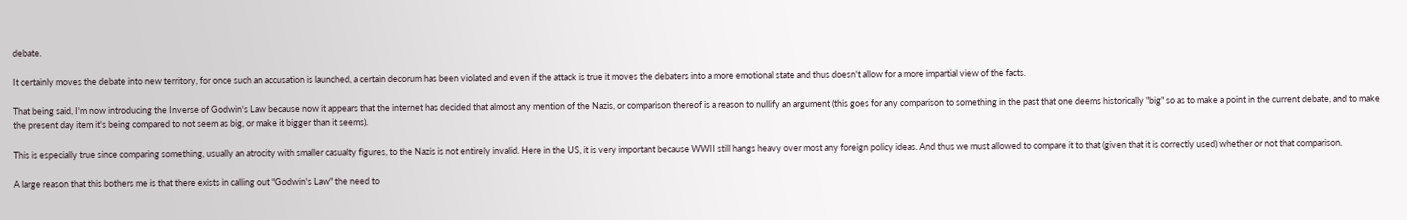debate.

It certainly moves the debate into new territory, for once such an accusation is launched, a certain decorum has been violated and even if the attack is true it moves the debaters into a more emotional state and thus doesn't allow for a more impartial view of the facts.

That being said, I'm now introducing the Inverse of Godwin's Law because now it appears that the internet has decided that almost any mention of the Nazis, or comparison thereof is a reason to nullify an argument (this goes for any comparison to something in the past that one deems historically "big" so as to make a point in the current debate, and to make the present day item it's being compared to not seem as big, or make it bigger than it seems).

This is especially true since comparing something, usually an atrocity with smaller casualty figures, to the Nazis is not entirely invalid. Here in the US, it is very important because WWII still hangs heavy over most any foreign policy ideas. And thus we must allowed to compare it to that (given that it is correctly used) whether or not that comparison.

A large reason that this bothers me is that there exists in calling out "Godwin's Law" the need to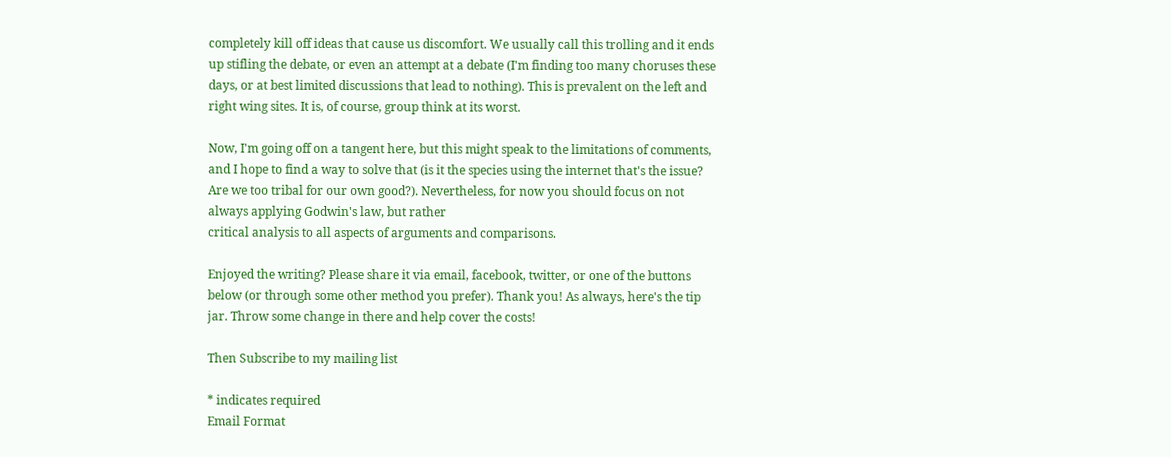completely kill off ideas that cause us discomfort. We usually call this trolling and it ends up stifling the debate, or even an attempt at a debate (I'm finding too many choruses these days, or at best limited discussions that lead to nothing). This is prevalent on the left and right wing sites. It is, of course, group think at its worst.

Now, I'm going off on a tangent here, but this might speak to the limitations of comments, and I hope to find a way to solve that (is it the species using the internet that's the issue? Are we too tribal for our own good?). Nevertheless, for now you should focus on not always applying Godwin's law, but rather
critical analysis to all aspects of arguments and comparisons.

Enjoyed the writing? Please share it via email, facebook, twitter, or one of the buttons below (or through some other method you prefer). Thank you! As always, here's the tip jar. Throw some change in there and help cover the costs!

Then Subscribe to my mailing list

* indicates required
Email Format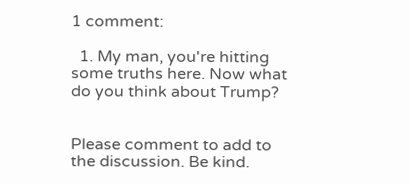1 comment:

  1. My man, you're hitting some truths here. Now what do you think about Trump?


Please comment to add to the discussion. Be kind.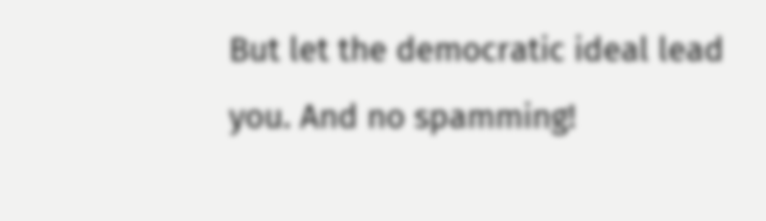But let the democratic ideal lead you. And no spamming!